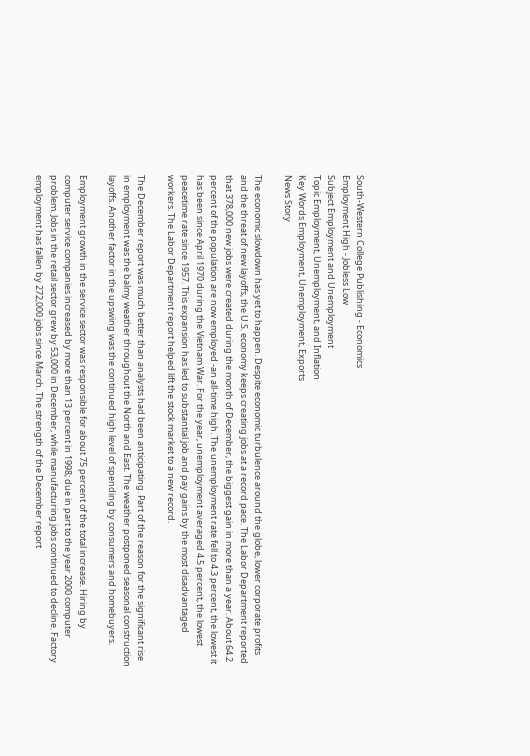South-Western College Publishing - Economics
Employment High - Jobless Low
Subject Employment and Unemployment
Topic Employment, Unemployment, and Inflation
Key Words Employment, Unemployment, Exports
News Story

The economic slowdown has yet to happen. Despite economic turbulence around the globe, lower corporate profits and the threat of new layoffs, the U.S. economy keeps creating jobs at a record pace. The Labor Department reported that 378,000 new jobs were created during the month of December, the biggest gain in more than a year. About 64.2 percent of the population are now employed -an all-time high. The unemployment rate fell to 4.3 percent, the lowest it has been since April 1970 during the Vietnam War. For the year, unemployment averaged 4.5 percent, the lowest peacetime rate since 1957. This expansion has led to substantial job and pay gains by the most disadvantaged workers. The Labor Department report helped lift the stock market to a new record.

The December report was much better than analysts had been anticipating. Part of the reason for the significant rise in employment was the balmy weather throughout the North and East. The weather postponed seasonal construction layoffs. Another factor in the upswing was the continued high level of spending by consumers and homebuyers.

Employment growth in the service sector was responsible for about 75 percent of the total increase. Hiring by computer service companies increased by more than 13 percent in 1998; due in part to the year 2000 computer problem. Jobs in the retail sector grew by 53,000 in December, while manufacturing jobs continued to decline. Factory employment has fallen by 272,000 jobs since March. The strength of the December report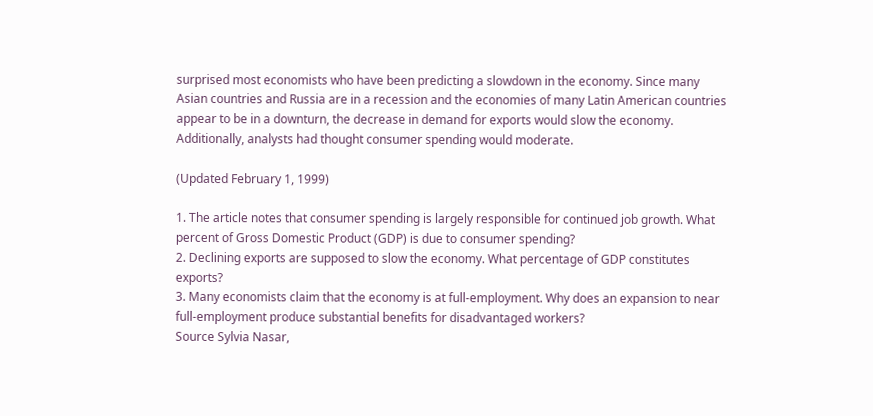surprised most economists who have been predicting a slowdown in the economy. Since many Asian countries and Russia are in a recession and the economies of many Latin American countries appear to be in a downturn, the decrease in demand for exports would slow the economy. Additionally, analysts had thought consumer spending would moderate.

(Updated February 1, 1999)

1. The article notes that consumer spending is largely responsible for continued job growth. What percent of Gross Domestic Product (GDP) is due to consumer spending?
2. Declining exports are supposed to slow the economy. What percentage of GDP constitutes exports?
3. Many economists claim that the economy is at full-employment. Why does an expansion to near full-employment produce substantial benefits for disadvantaged workers?
Source Sylvia Nasar,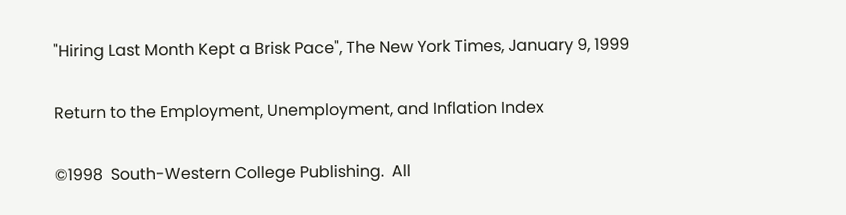"Hiring Last Month Kept a Brisk Pace", The New York Times, January 9, 1999

Return to the Employment, Unemployment, and Inflation Index

©1998  South-Western College Publishing.  All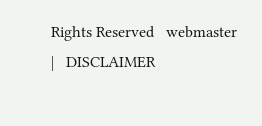Rights Reserved   webmaster  |   DISCLAIMER